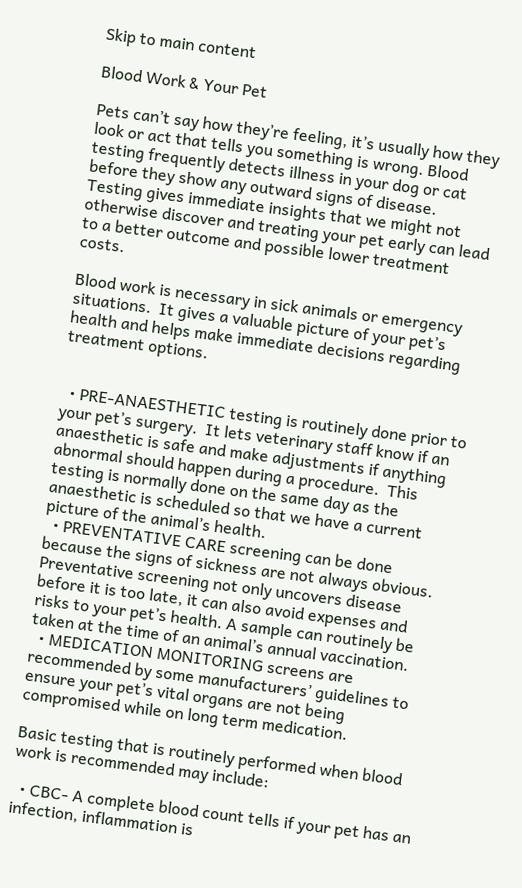Skip to main content

Blood Work & Your Pet

Pets can’t say how they’re feeling, it’s usually how they look or act that tells you something is wrong. Blood testing frequently detects illness in your dog or cat before they show any outward signs of disease.  Testing gives immediate insights that we might not otherwise discover and treating your pet early can lead to a better outcome and possible lower treatment costs.

Blood work is necessary in sick animals or emergency situations.  It gives a valuable picture of your pet’s health and helps make immediate decisions regarding treatment options.


  • PRE-ANAESTHETIC testing is routinely done prior to your pet’s surgery.  It lets veterinary staff know if an anaesthetic is safe and make adjustments if anything abnormal should happen during a procedure.  This testing is normally done on the same day as the anaesthetic is scheduled so that we have a current picture of the animal’s health.
  • PREVENTATIVE CARE screening can be done because the signs of sickness are not always obvious.  Preventative screening not only uncovers disease before it is too late, it can also avoid expenses and risks to your pet’s health. A sample can routinely be taken at the time of an animal’s annual vaccination.
  • MEDICATION MONITORING screens are recommended by some manufacturers’ guidelines to ensure your pet’s vital organs are not being compromised while on long term medication.

Basic testing that is routinely performed when blood work is recommended may include:

  • CBC- A complete blood count tells if your pet has an infection, inflammation is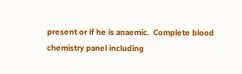present or if he is anaemic.  Complete blood chemistry panel including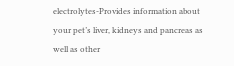electrolytes-Provides information about your pet’s liver, kidneys and pancreas as well as other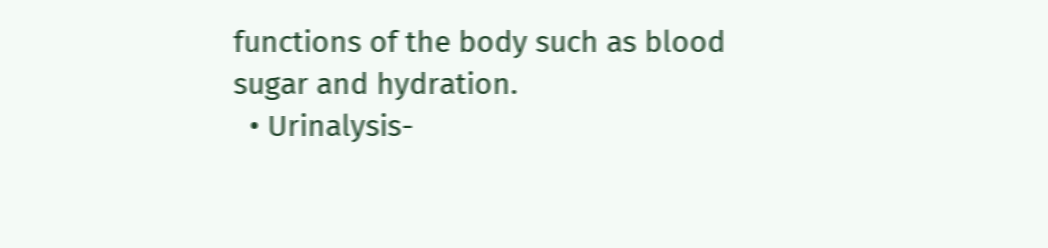functions of the body such as blood sugar and hydration.
  • Urinalysis-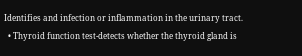Identifies and infection or inflammation in the urinary tract.
  • Thyroid function test-detects whether the thyroid gland is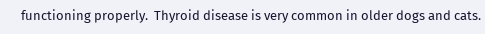functioning properly.  Thyroid disease is very common in older dogs and cats.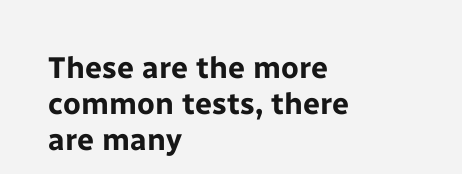These are the more common tests, there are many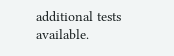additional tests available.